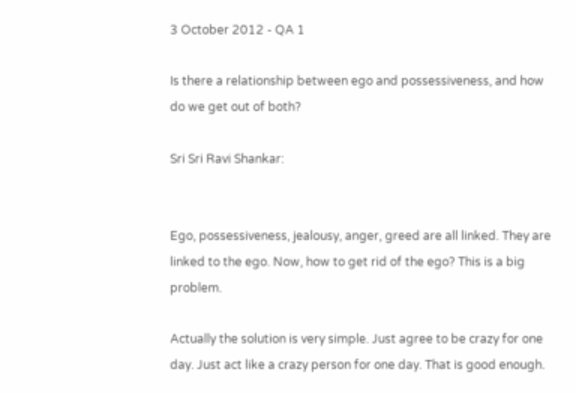3 October 2012 - QA 1

Is there a relationship between ego and possessiveness, and how do we get out of both?

Sri Sri Ravi Shankar:


Ego, possessiveness, jealousy, anger, greed are all linked. They are linked to the ego. Now, how to get rid of the ego? This is a big problem.

Actually the solution is very simple. Just agree to be crazy for one day. Just act like a crazy person for one day. That is good enough.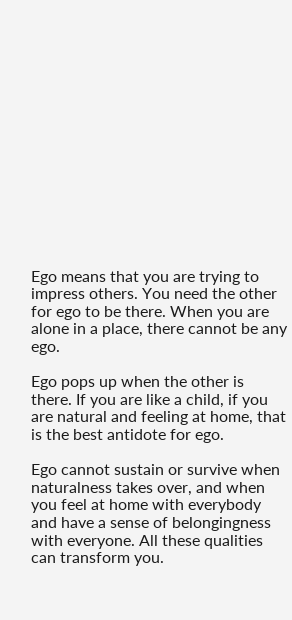Ego means that you are trying to impress others. You need the other for ego to be there. When you are alone in a place, there cannot be any ego.

Ego pops up when the other is there. If you are like a child, if you are natural and feeling at home, that is the best antidote for ego.

Ego cannot sustain or survive when naturalness takes over, and when you feel at home with everybody and have a sense of belongingness with everyone. All these qualities can transform you.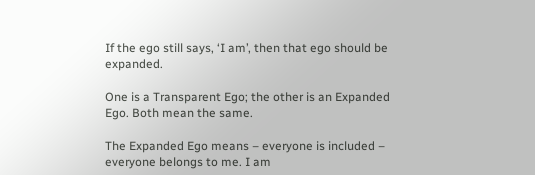If the ego still says, ‘I am’, then that ego should be expanded.

One is a Transparent Ego; the other is an Expanded Ego. Both mean the same.

The Expanded Ego means – everyone is included – everyone belongs to me. I am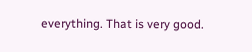everything. That is very good.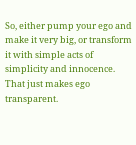So, either pump your ego and make it very big, or transform it with simple acts of simplicity and innocence. That just makes ego transparent.